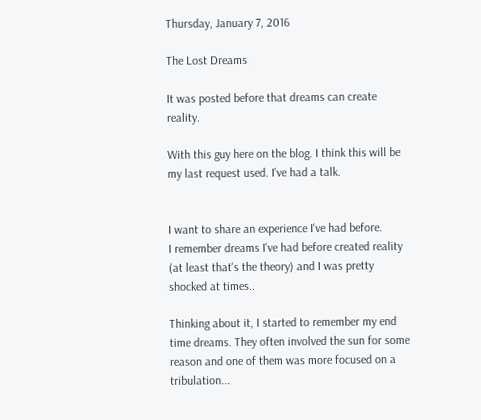Thursday, January 7, 2016

The Lost Dreams

It was posted before that dreams can create reality.

With this guy here on the blog. I think this will be my last request used. I've had a talk.


I want to share an experience I've had before.
I remember dreams I've had before created reality (at least that's the theory) and I was pretty shocked at times..

Thinking about it, I started to remember my end time dreams. They often involved the sun for some reason and one of them was more focused on a tribulation...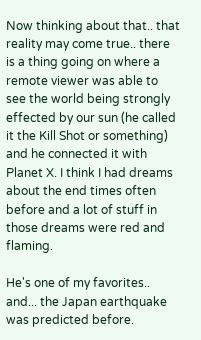Now thinking about that.. that reality may come true.. there is a thing going on where a remote viewer was able to see the world being strongly effected by our sun (he called it the Kill Shot or something) and he connected it with Planet X. I think I had dreams about the end times often before and a lot of stuff in those dreams were red and flaming.

He's one of my favorites.. and... the Japan earthquake was predicted before.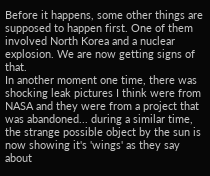Before it happens, some other things are supposed to happen first. One of them involved North Korea and a nuclear explosion. We are now getting signs of that.
In another moment one time, there was shocking leak pictures I think were from NASA and they were from a project that was abandoned... during a similar time, the strange possible object by the sun is now showing it's 'wings' as they say about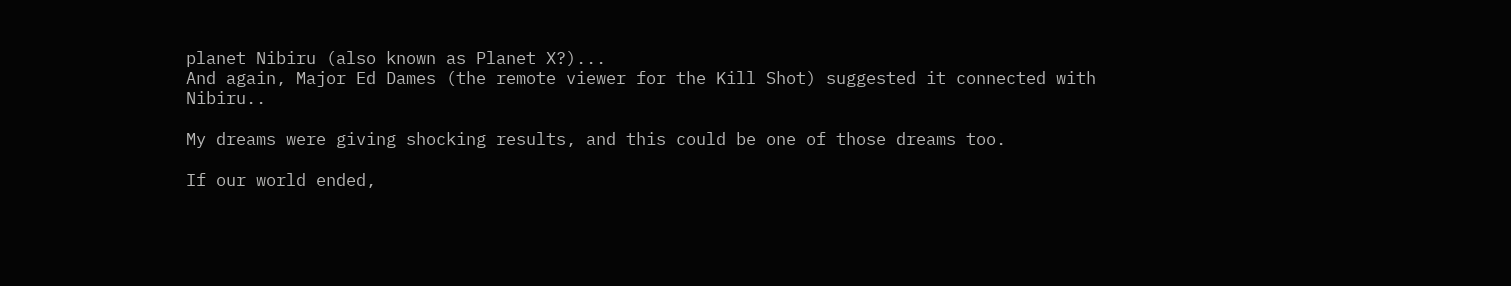planet Nibiru (also known as Planet X?)...
And again, Major Ed Dames (the remote viewer for the Kill Shot) suggested it connected with Nibiru..

My dreams were giving shocking results, and this could be one of those dreams too.

If our world ended,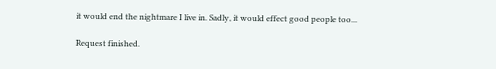it would end the nightmare I live in. Sadly, it would effect good people too...

Request finished.